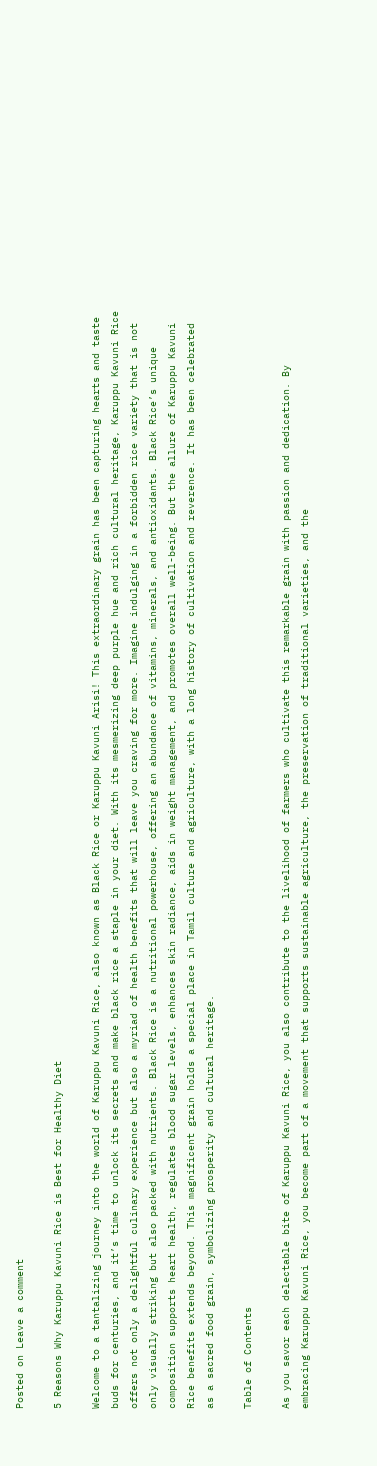Posted on Leave a comment

5 Reasons Why Karuppu Kavuni Rice is Best for Healthy Diet

Welcome to a tantalizing journey into the world of Karuppu Kavuni Rice, also known as Black Rice or Karuppu Kavuni Arisi! This extraordinary grain has been capturing hearts and taste buds for centuries, and it’s time to unlock its secrets and make black rice a staple in your diet. With its mesmerizing deep purple hue and rich cultural heritage, Karuppu Kavuni Rice offers not only a delightful culinary experience but also a myriad of health benefits that will leave you craving for more. Imagine indulging in a forbidden rice variety that is not only visually striking but also packed with nutrients. Black Rice is a nutritional powerhouse, offering an abundance of vitamins, minerals, and antioxidants. Black Rice’s unique composition supports heart health, regulates blood sugar levels, enhances skin radiance, aids in weight management, and promotes overall well-being. But the allure of Karuppu Kavuni Rice benefits extends beyond. This magnificent grain holds a special place in Tamil culture and agriculture, with a long history of cultivation and reverence. It has been celebrated as a sacred food grain, symbolizing prosperity and cultural heritage.

Table of Contents

As you savor each delectable bite of Karuppu Kavuni Rice, you also contribute to the livelihood of farmers who cultivate this remarkable grain with passion and dedication. By embracing Karuppu Kavuni Rice, you become part of a movement that supports sustainable agriculture, the preservation of traditional varieties, and the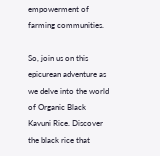empowerment of farming communities.

So, join us on this epicurean adventure as we delve into the world of Organic Black Kavuni Rice. Discover the black rice that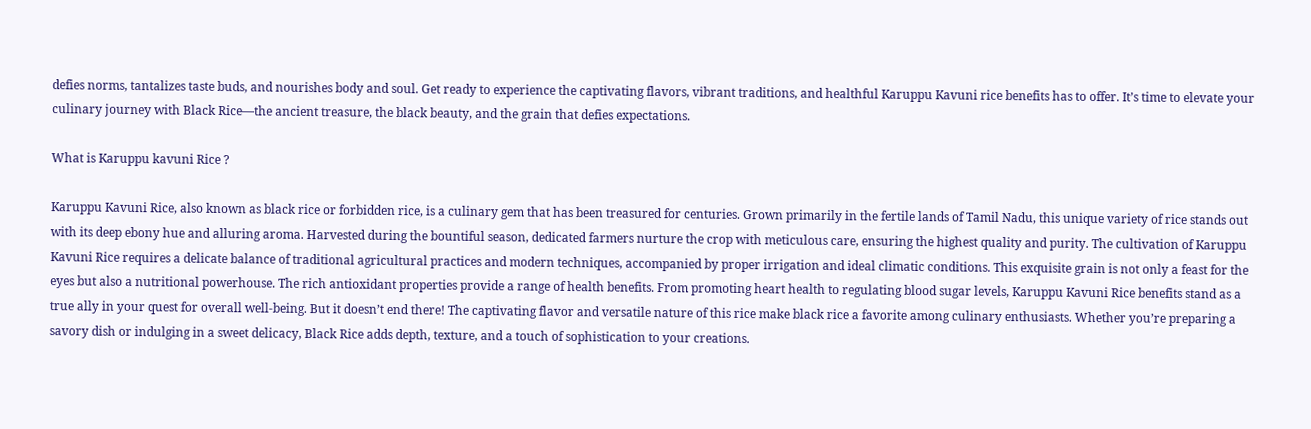defies norms, tantalizes taste buds, and nourishes body and soul. Get ready to experience the captivating flavors, vibrant traditions, and healthful Karuppu Kavuni rice benefits has to offer. It’s time to elevate your culinary journey with Black Rice—the ancient treasure, the black beauty, and the grain that defies expectations.

What is Karuppu kavuni Rice ?

Karuppu Kavuni Rice, also known as black rice or forbidden rice, is a culinary gem that has been treasured for centuries. Grown primarily in the fertile lands of Tamil Nadu, this unique variety of rice stands out with its deep ebony hue and alluring aroma. Harvested during the bountiful season, dedicated farmers nurture the crop with meticulous care, ensuring the highest quality and purity. The cultivation of Karuppu Kavuni Rice requires a delicate balance of traditional agricultural practices and modern techniques, accompanied by proper irrigation and ideal climatic conditions. This exquisite grain is not only a feast for the eyes but also a nutritional powerhouse. The rich antioxidant properties provide a range of health benefits. From promoting heart health to regulating blood sugar levels, Karuppu Kavuni Rice benefits stand as a true ally in your quest for overall well-being. But it doesn’t end there! The captivating flavor and versatile nature of this rice make black rice a favorite among culinary enthusiasts. Whether you’re preparing a savory dish or indulging in a sweet delicacy, Black Rice adds depth, texture, and a touch of sophistication to your creations.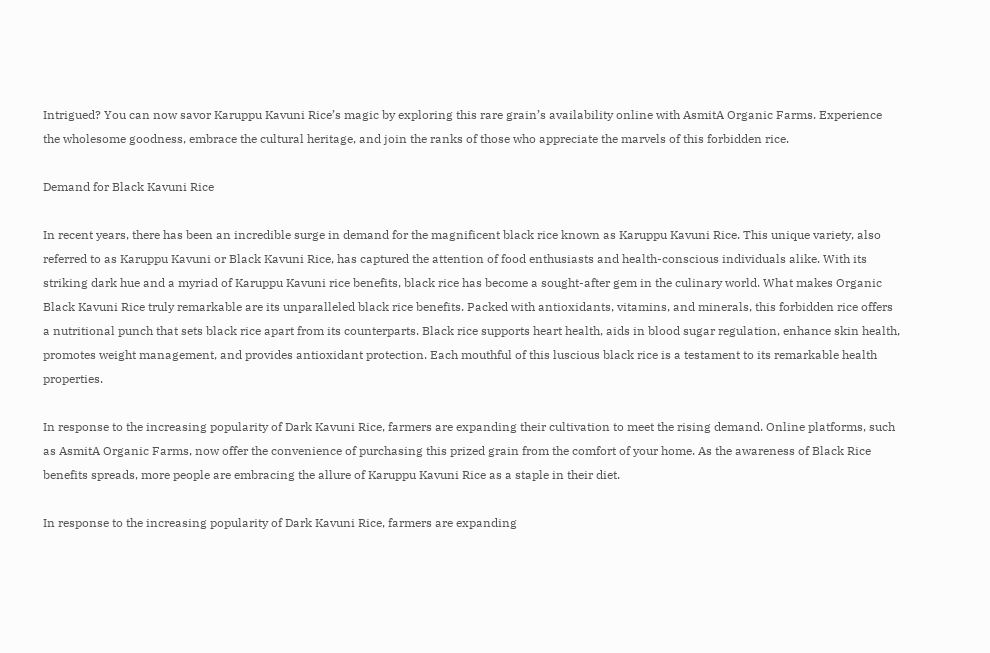Intrigued? You can now savor Karuppu Kavuni Rice’s magic by exploring this rare grain’s availability online with AsmitA Organic Farms. Experience the wholesome goodness, embrace the cultural heritage, and join the ranks of those who appreciate the marvels of this forbidden rice.

Demand for Black Kavuni Rice

In recent years, there has been an incredible surge in demand for the magnificent black rice known as Karuppu Kavuni Rice. This unique variety, also referred to as Karuppu Kavuni or Black Kavuni Rice, has captured the attention of food enthusiasts and health-conscious individuals alike. With its striking dark hue and a myriad of Karuppu Kavuni rice benefits, black rice has become a sought-after gem in the culinary world. What makes Organic Black Kavuni Rice truly remarkable are its unparalleled black rice benefits. Packed with antioxidants, vitamins, and minerals, this forbidden rice offers a nutritional punch that sets black rice apart from its counterparts. Black rice supports heart health, aids in blood sugar regulation, enhance skin health, promotes weight management, and provides antioxidant protection. Each mouthful of this luscious black rice is a testament to its remarkable health properties.

In response to the increasing popularity of Dark Kavuni Rice, farmers are expanding their cultivation to meet the rising demand. Online platforms, such as AsmitA Organic Farms, now offer the convenience of purchasing this prized grain from the comfort of your home. As the awareness of Black Rice benefits spreads, more people are embracing the allure of Karuppu Kavuni Rice as a staple in their diet.

In response to the increasing popularity of Dark Kavuni Rice, farmers are expanding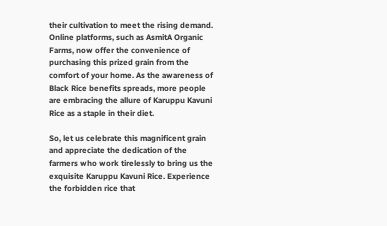their cultivation to meet the rising demand. Online platforms, such as AsmitA Organic Farms, now offer the convenience of purchasing this prized grain from the comfort of your home. As the awareness of Black Rice benefits spreads, more people are embracing the allure of Karuppu Kavuni Rice as a staple in their diet.

So, let us celebrate this magnificent grain and appreciate the dedication of the farmers who work tirelessly to bring us the exquisite Karuppu Kavuni Rice. Experience the forbidden rice that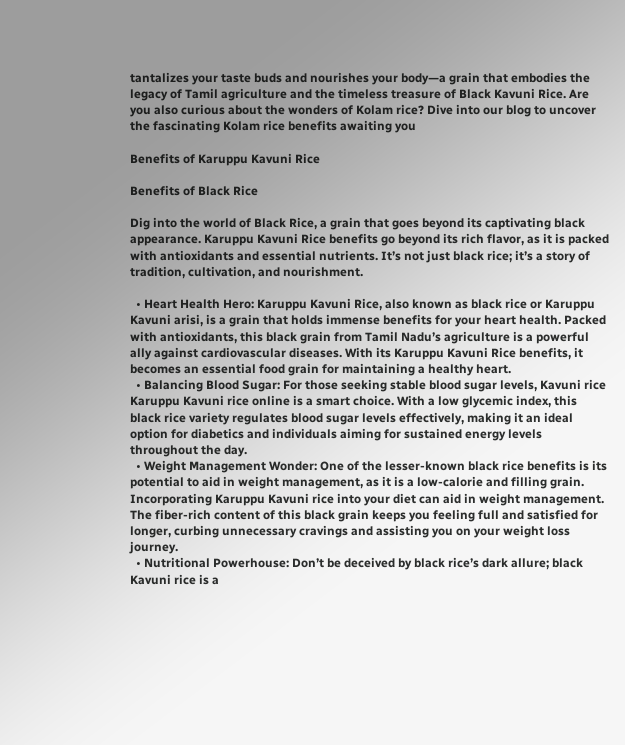tantalizes your taste buds and nourishes your body—a grain that embodies the legacy of Tamil agriculture and the timeless treasure of Black Kavuni Rice. Are you also curious about the wonders of Kolam rice? Dive into our blog to uncover the fascinating Kolam rice benefits awaiting you

Benefits of Karuppu Kavuni Rice

Benefits of Black Rice

Dig into the world of Black Rice, a grain that goes beyond its captivating black appearance. Karuppu Kavuni Rice benefits go beyond its rich flavor, as it is packed with antioxidants and essential nutrients. It’s not just black rice; it’s a story of tradition, cultivation, and nourishment.

  • Heart Health Hero: Karuppu Kavuni Rice, also known as black rice or Karuppu Kavuni arisi, is a grain that holds immense benefits for your heart health. Packed with antioxidants, this black grain from Tamil Nadu’s agriculture is a powerful ally against cardiovascular diseases. With its Karuppu Kavuni Rice benefits, it becomes an essential food grain for maintaining a healthy heart.
  • Balancing Blood Sugar: For those seeking stable blood sugar levels, Kavuni rice Karuppu Kavuni rice online is a smart choice. With a low glycemic index, this black rice variety regulates blood sugar levels effectively, making it an ideal option for diabetics and individuals aiming for sustained energy levels throughout the day.
  • Weight Management Wonder: One of the lesser-known black rice benefits is its potential to aid in weight management, as it is a low-calorie and filling grain. Incorporating Karuppu Kavuni rice into your diet can aid in weight management. The fiber-rich content of this black grain keeps you feeling full and satisfied for longer, curbing unnecessary cravings and assisting you on your weight loss journey.
  • Nutritional Powerhouse: Don’t be deceived by black rice’s dark allure; black Kavuni rice is a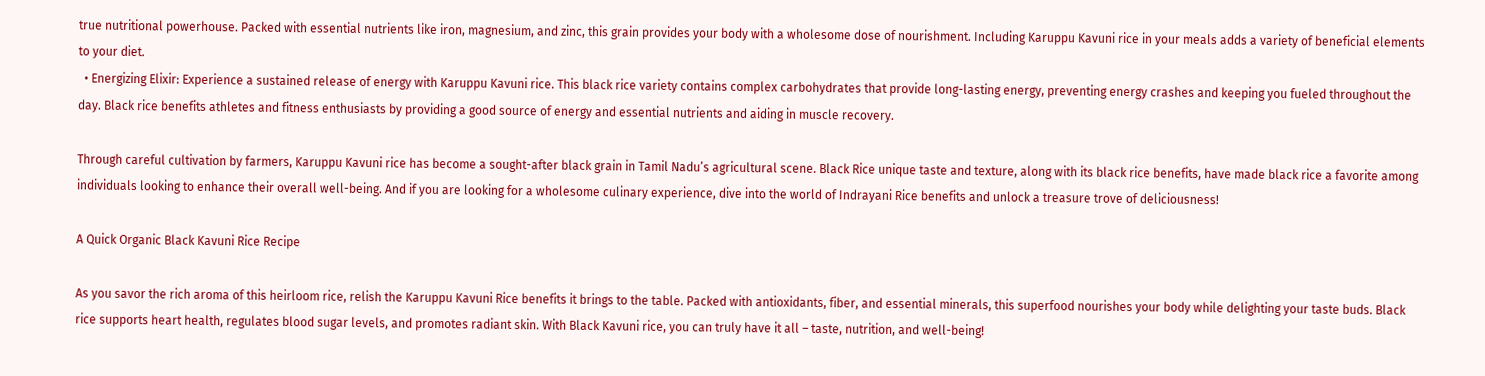true nutritional powerhouse. Packed with essential nutrients like iron, magnesium, and zinc, this grain provides your body with a wholesome dose of nourishment. Including Karuppu Kavuni rice in your meals adds a variety of beneficial elements to your diet.
  • Energizing Elixir: Experience a sustained release of energy with Karuppu Kavuni rice. This black rice variety contains complex carbohydrates that provide long-lasting energy, preventing energy crashes and keeping you fueled throughout the day. Black rice benefits athletes and fitness enthusiasts by providing a good source of energy and essential nutrients and aiding in muscle recovery.

Through careful cultivation by farmers, Karuppu Kavuni rice has become a sought-after black grain in Tamil Nadu’s agricultural scene. Black Rice unique taste and texture, along with its black rice benefits, have made black rice a favorite among individuals looking to enhance their overall well-being. And if you are looking for a wholesome culinary experience, dive into the world of Indrayani Rice benefits and unlock a treasure trove of deliciousness!

A Quick Organic Black Kavuni Rice Recipe

As you savor the rich aroma of this heirloom rice, relish the Karuppu Kavuni Rice benefits it brings to the table. Packed with antioxidants, fiber, and essential minerals, this superfood nourishes your body while delighting your taste buds. Black rice supports heart health, regulates blood sugar levels, and promotes radiant skin. With Black Kavuni rice, you can truly have it all – taste, nutrition, and well-being!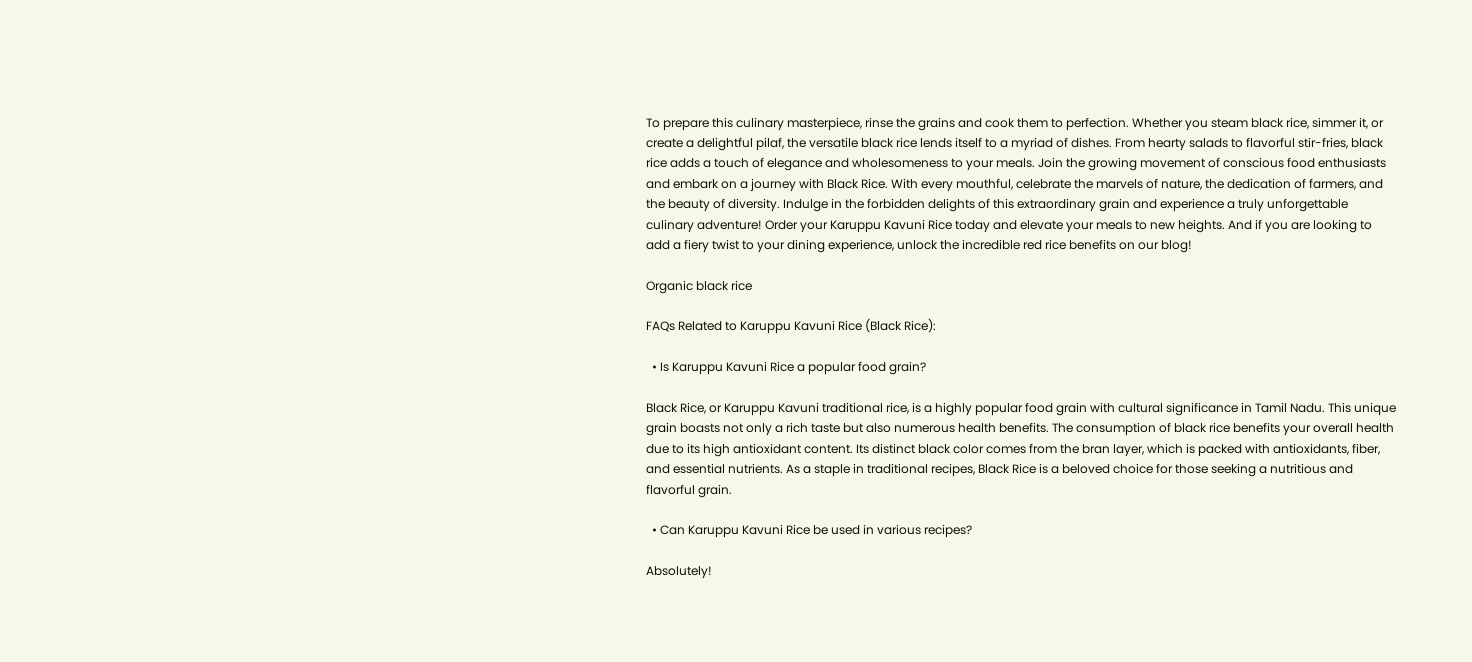To prepare this culinary masterpiece, rinse the grains and cook them to perfection. Whether you steam black rice, simmer it, or create a delightful pilaf, the versatile black rice lends itself to a myriad of dishes. From hearty salads to flavorful stir-fries, black rice adds a touch of elegance and wholesomeness to your meals. Join the growing movement of conscious food enthusiasts and embark on a journey with Black Rice. With every mouthful, celebrate the marvels of nature, the dedication of farmers, and the beauty of diversity. Indulge in the forbidden delights of this extraordinary grain and experience a truly unforgettable culinary adventure! Order your Karuppu Kavuni Rice today and elevate your meals to new heights. And if you are looking to add a fiery twist to your dining experience, unlock the incredible red rice benefits on our blog!

Organic black rice

FAQs Related to Karuppu Kavuni Rice (Black Rice):

  • Is Karuppu Kavuni Rice a popular food grain?

Black Rice, or Karuppu Kavuni traditional rice, is a highly popular food grain with cultural significance in Tamil Nadu. This unique grain boasts not only a rich taste but also numerous health benefits. The consumption of black rice benefits your overall health due to its high antioxidant content. Its distinct black color comes from the bran layer, which is packed with antioxidants, fiber, and essential nutrients. As a staple in traditional recipes, Black Rice is a beloved choice for those seeking a nutritious and flavorful grain.

  • Can Karuppu Kavuni Rice be used in various recipes?

Absolutely!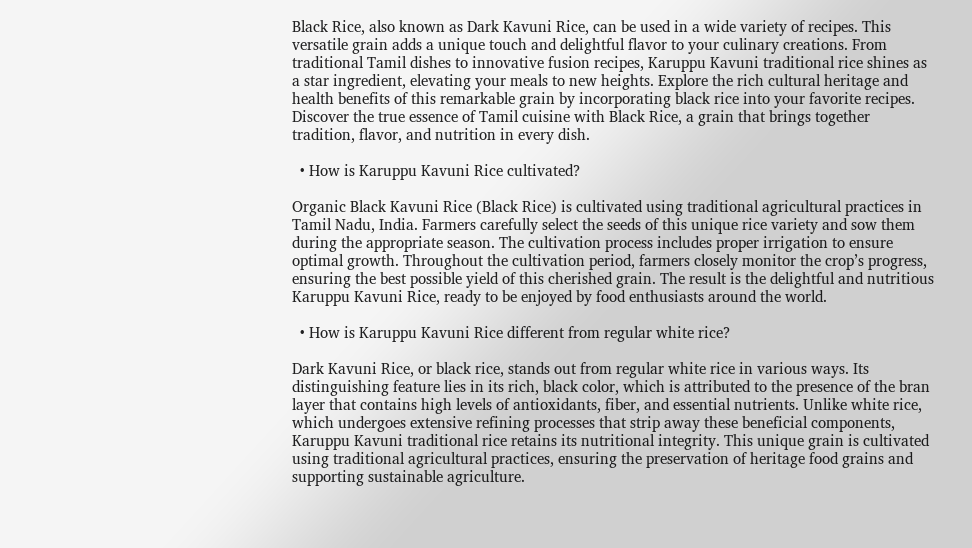Black Rice, also known as Dark Kavuni Rice, can be used in a wide variety of recipes. This versatile grain adds a unique touch and delightful flavor to your culinary creations. From traditional Tamil dishes to innovative fusion recipes, Karuppu Kavuni traditional rice shines as a star ingredient, elevating your meals to new heights. Explore the rich cultural heritage and health benefits of this remarkable grain by incorporating black rice into your favorite recipes. Discover the true essence of Tamil cuisine with Black Rice, a grain that brings together tradition, flavor, and nutrition in every dish.

  • How is Karuppu Kavuni Rice cultivated?

Organic Black Kavuni Rice (Black Rice) is cultivated using traditional agricultural practices in Tamil Nadu, India. Farmers carefully select the seeds of this unique rice variety and sow them during the appropriate season. The cultivation process includes proper irrigation to ensure optimal growth. Throughout the cultivation period, farmers closely monitor the crop’s progress, ensuring the best possible yield of this cherished grain. The result is the delightful and nutritious Karuppu Kavuni Rice, ready to be enjoyed by food enthusiasts around the world.

  • How is Karuppu Kavuni Rice different from regular white rice?

Dark Kavuni Rice, or black rice, stands out from regular white rice in various ways. Its distinguishing feature lies in its rich, black color, which is attributed to the presence of the bran layer that contains high levels of antioxidants, fiber, and essential nutrients. Unlike white rice, which undergoes extensive refining processes that strip away these beneficial components, Karuppu Kavuni traditional rice retains its nutritional integrity. This unique grain is cultivated using traditional agricultural practices, ensuring the preservation of heritage food grains and supporting sustainable agriculture.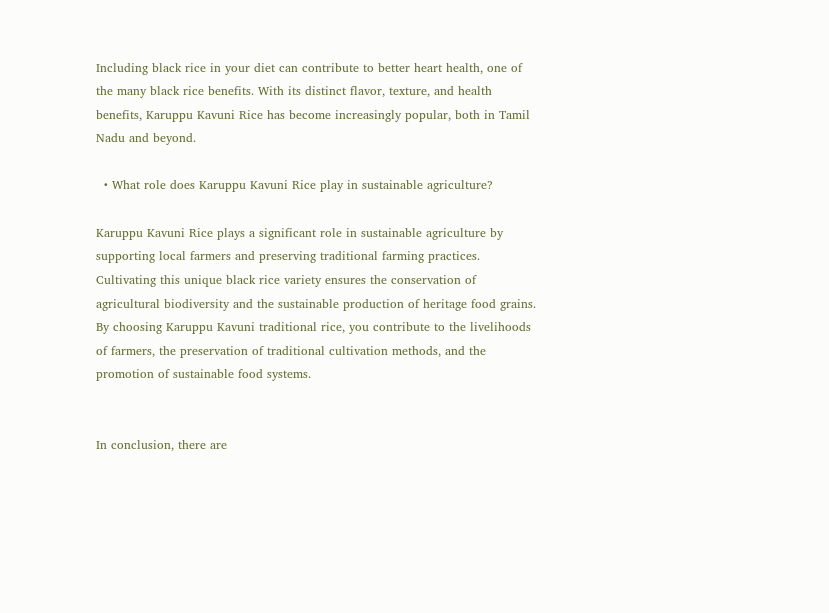Including black rice in your diet can contribute to better heart health, one of the many black rice benefits. With its distinct flavor, texture, and health benefits, Karuppu Kavuni Rice has become increasingly popular, both in Tamil Nadu and beyond.

  • What role does Karuppu Kavuni Rice play in sustainable agriculture?

Karuppu Kavuni Rice plays a significant role in sustainable agriculture by supporting local farmers and preserving traditional farming practices. Cultivating this unique black rice variety ensures the conservation of agricultural biodiversity and the sustainable production of heritage food grains. By choosing Karuppu Kavuni traditional rice, you contribute to the livelihoods of farmers, the preservation of traditional cultivation methods, and the promotion of sustainable food systems.


In conclusion, there are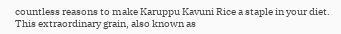countless reasons to make Karuppu Kavuni Rice a staple in your diet. This extraordinary grain, also known as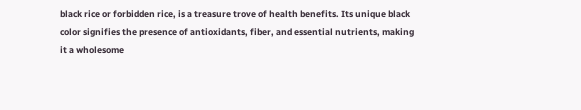black rice or forbidden rice, is a treasure trove of health benefits. Its unique black color signifies the presence of antioxidants, fiber, and essential nutrients, making it a wholesome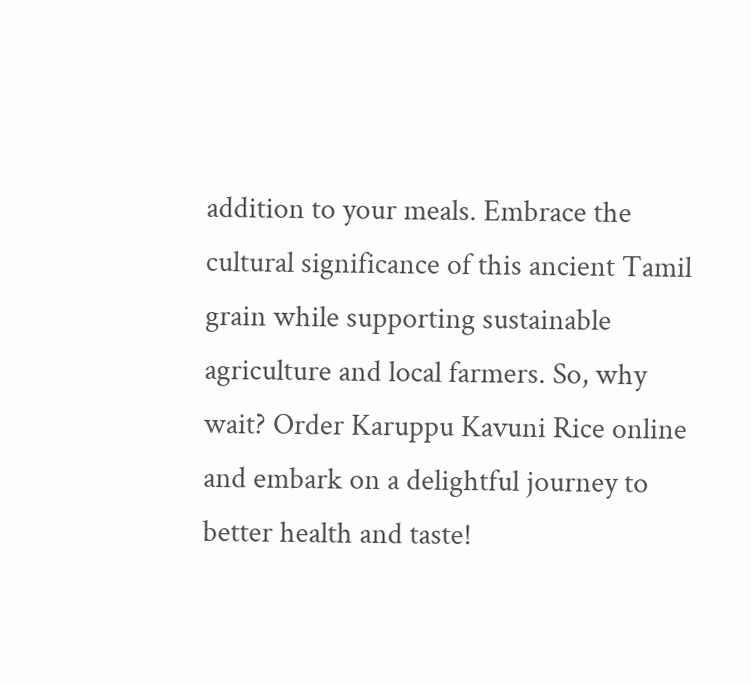addition to your meals. Embrace the cultural significance of this ancient Tamil grain while supporting sustainable agriculture and local farmers. So, why wait? Order Karuppu Kavuni Rice online and embark on a delightful journey to better health and taste!